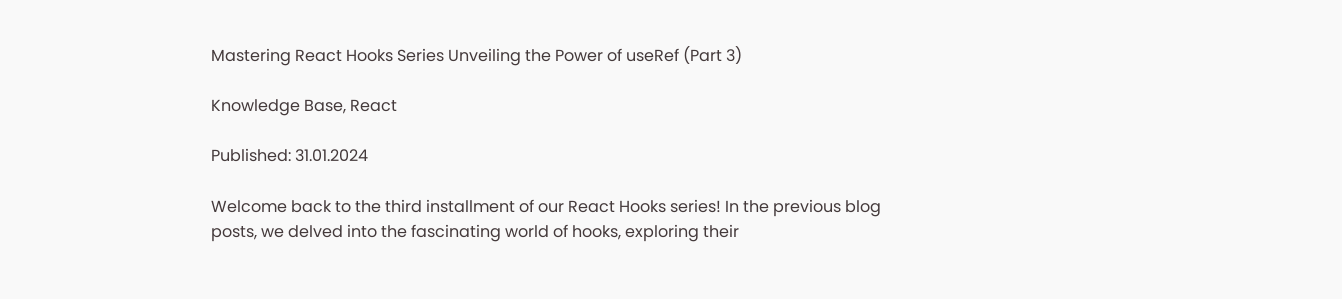Mastering React Hooks Series Unveiling the Power of useRef (Part 3)

Knowledge Base, React

Published: 31.01.2024

Welcome back to the third installment of our React Hooks series! In the previous blog posts, we delved into the fascinating world of hooks, exploring their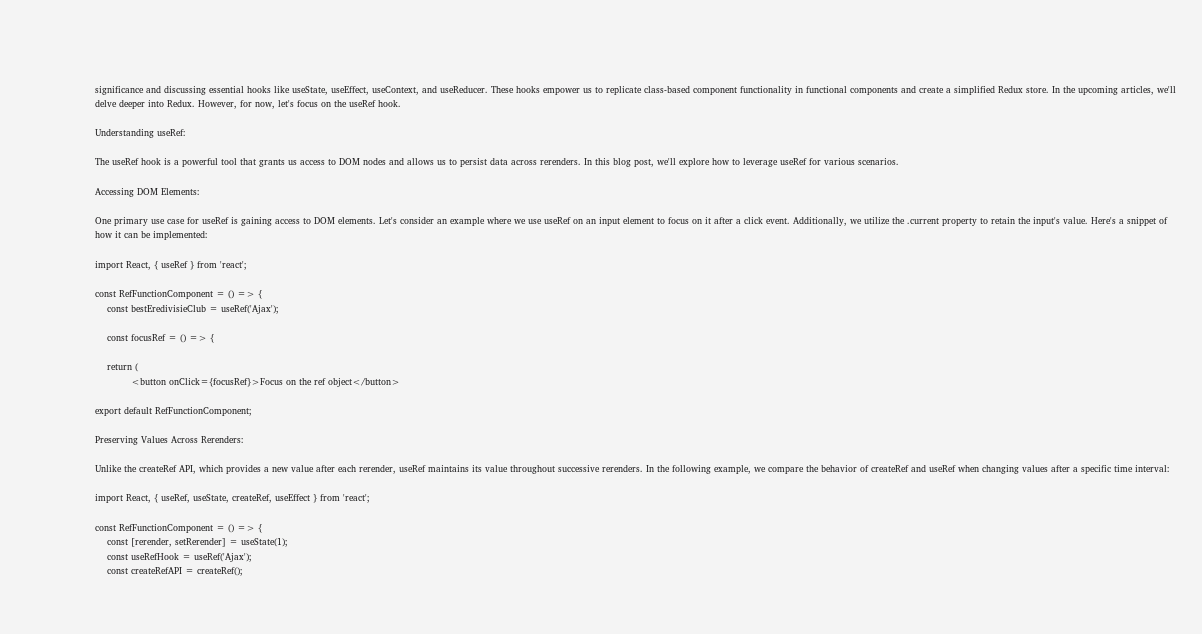significance and discussing essential hooks like useState, useEffect, useContext, and useReducer. These hooks empower us to replicate class-based component functionality in functional components and create a simplified Redux store. In the upcoming articles, we'll delve deeper into Redux. However, for now, let's focus on the useRef hook.

Understanding useRef:

The useRef hook is a powerful tool that grants us access to DOM nodes and allows us to persist data across rerenders. In this blog post, we'll explore how to leverage useRef for various scenarios.

Accessing DOM Elements:

One primary use case for useRef is gaining access to DOM elements. Let's consider an example where we use useRef on an input element to focus on it after a click event. Additionally, we utilize the .current property to retain the input's value. Here's a snippet of how it can be implemented:

import React, { useRef } from 'react';

const RefFunctionComponent = () => {
    const bestEredivisieClub = useRef('Ajax');

    const focusRef = () => {

    return (
            <button onClick={focusRef}>Focus on the ref object</button>

export default RefFunctionComponent;

Preserving Values Across Rerenders:

Unlike the createRef API, which provides a new value after each rerender, useRef maintains its value throughout successive rerenders. In the following example, we compare the behavior of createRef and useRef when changing values after a specific time interval:

import React, { useRef, useState, createRef, useEffect } from 'react';

const RefFunctionComponent = () => {
    const [rerender, setRerender] = useState(1);
    const useRefHook = useRef('Ajax');
    const createRefAPI = createRef();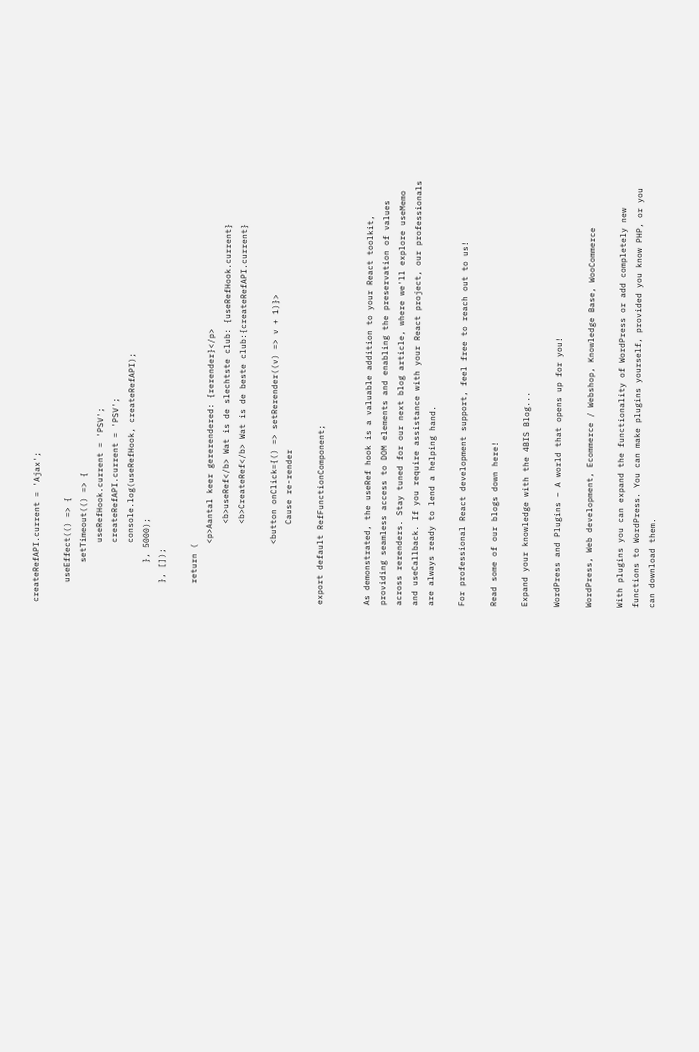createRefAPI.current = 'Ajax';

    useEffect(() => {
        setTimeout(() => {
            useRefHook.current = 'PSV';
            createRefAPI.current = 'PSV';
            console.log(useRefHook, createRefAPI);
        }, 5000);
    }, []);

    return (
            <p>Aantal keer gererendered: {rerender}</p>
                <b>useRef</b> Wat is de slechtste club: {useRefHook.current}
                <b>CreateRef</b> Wat is de beste club:{createRefAPI.current}

            <button onClick={() => setRerender((v) => v + 1)}>
                Cause re-render

export default RefFunctionComponent;


As demonstrated, the useRef hook is a valuable addition to your React toolkit, providing seamless access to DOM elements and enabling the preservation of values across rerenders. Stay tuned for our next blog article, where we'll explore useMemo and useCallback. If you require assistance with your React project, our professionals are always ready to lend a helping hand.

For professional React development support, feel free to reach out to us!

Read some of our blogs down here!

Expand your knowledge with the 4BIS Blog...

WordPress and Plugins – A world that opens up for you!

WordPress, Web development, Ecommerce / Webshop, Knowledge Base, WooCommerce

With plugins you can expand the functionality of WordPress or add completely new functions to WordPress. You can make plugins yourself, provided you know PHP, or you can download them.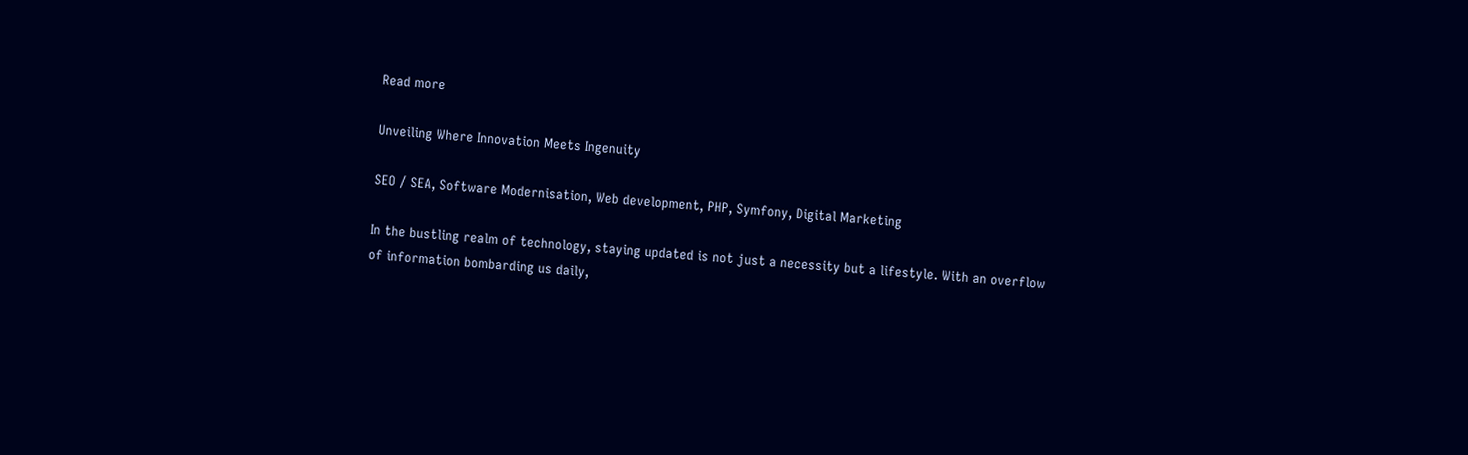Read more

Unveiling Where Innovation Meets Ingenuity

SEO / SEA, Software Modernisation, Web development, PHP, Symfony, Digital Marketing

In the bustling realm of technology, staying updated is not just a necessity but a lifestyle. With an overflow of information bombarding us daily,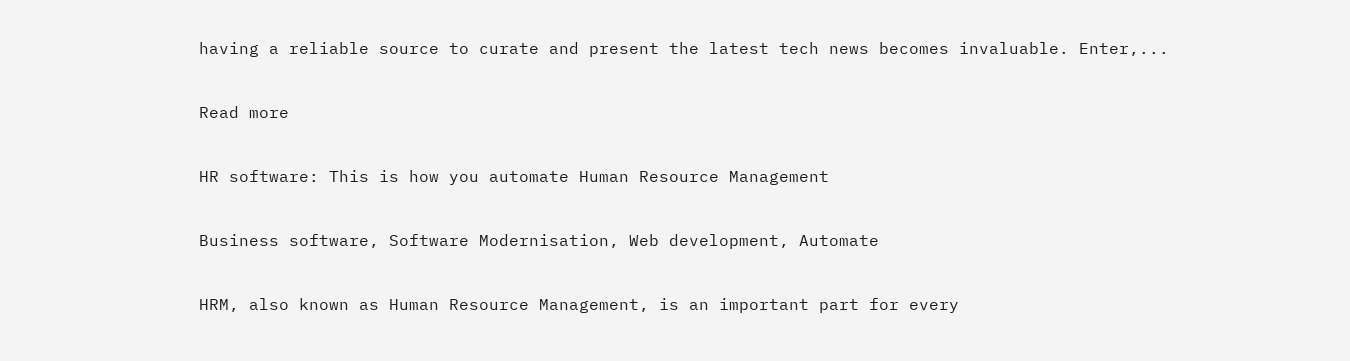having a reliable source to curate and present the latest tech news becomes invaluable. Enter,...

Read more

HR software: This is how you automate Human Resource Management

Business software, Software Modernisation, Web development, Automate

HRM, also known as Human Resource Management, is an important part for every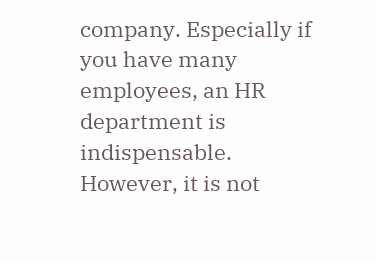company. Especially if you have many employees, an HR department is indispensable. However, it is not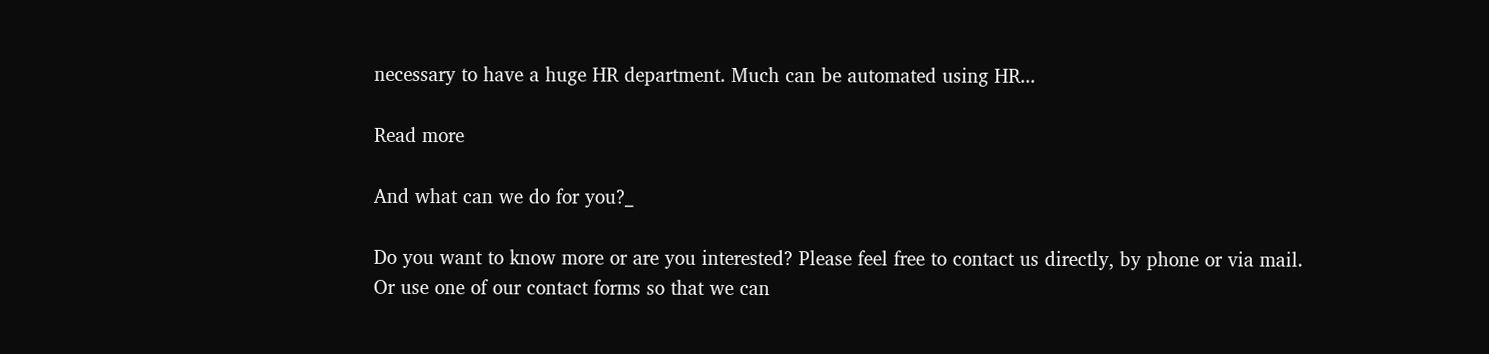necessary to have a huge HR department. Much can be automated using HR...

Read more

And what can we do for you?_

Do you want to know more or are you interested? Please feel free to contact us directly, by phone or via mail.
Or use one of our contact forms so that we can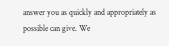answer you as quickly and appropriately as possible can give. We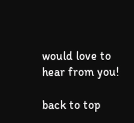would love to hear from you!

back to top